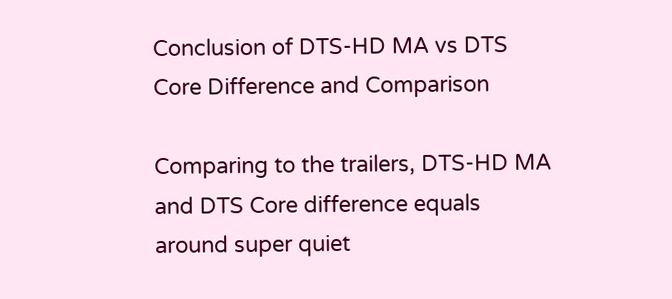Conclusion of DTS-HD MA vs DTS Core Difference and Comparison

Comparing to the trailers, DTS-HD MA and DTS Core difference equals around super quiet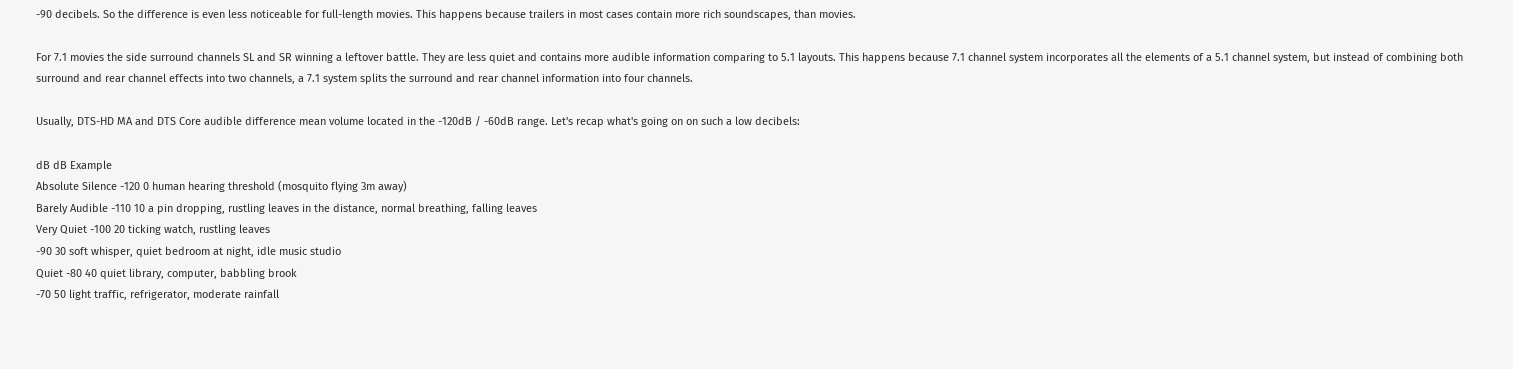-90 decibels. So the difference is even less noticeable for full-length movies. This happens because trailers in most cases contain more rich soundscapes, than movies.

For 7.1 movies the side surround channels SL and SR winning a leftover battle. They are less quiet and contains more audible information comparing to 5.1 layouts. This happens because 7.1 channel system incorporates all the elements of a 5.1 channel system, but instead of combining both surround and rear channel effects into two channels, a 7.1 system splits the surround and rear channel information into four channels.

Usually, DTS-HD MA and DTS Core audible difference mean volume located in the -120dB / -60dB range. Let's recap what's going on on such a low decibels:

dB dB Example
Absolute Silence -120 0 human hearing threshold (mosquito flying 3m away)
Barely Audible -110 10 a pin dropping, rustling leaves in the distance, normal breathing, falling leaves
Very Quiet -100 20 ticking watch, rustling leaves
-90 30 soft whisper, quiet bedroom at night, idle music studio
Quiet -80 40 quiet library, computer, babbling brook
-70 50 light traffic, refrigerator, moderate rainfall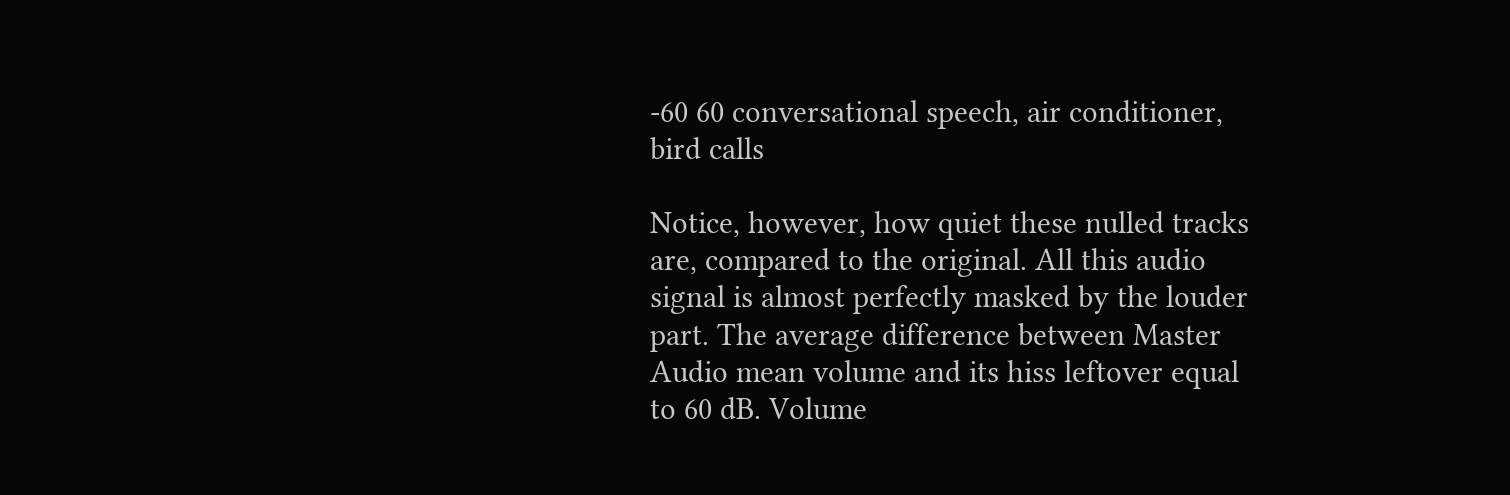-60 60 conversational speech, air conditioner, bird calls

Notice, however, how quiet these nulled tracks are, compared to the original. All this audio signal is almost perfectly masked by the louder part. The average difference between Master Audio mean volume and its hiss leftover equal to 60 dB. Volume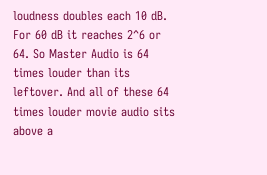loudness doubles each 10 dB. For 60 dB it reaches 2^6 or 64. So Master Audio is 64 times louder than its leftover. And all of these 64 times louder movie audio sits above a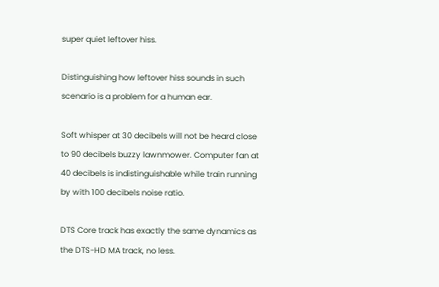super quiet leftover hiss.

Distinguishing how leftover hiss sounds in such scenario is a problem for a human ear.

Soft whisper at 30 decibels will not be heard close to 90 decibels buzzy lawnmower. Computer fan at 40 decibels is indistinguishable while train running by with 100 decibels noise ratio.

DTS Core track has exactly the same dynamics as the DTS-HD MA track, no less.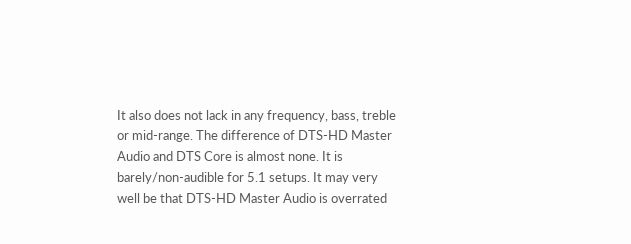It also does not lack in any frequency, bass, treble or mid-range. The difference of DTS-HD Master Audio and DTS Core is almost none. It is barely/non-audible for 5.1 setups. It may very well be that DTS-HD Master Audio is overrated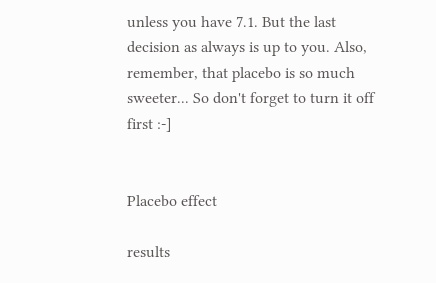unless you have 7.1. But the last decision as always is up to you. Also, remember, that placebo is so much sweeter... So don't forget to turn it off first :-]


Placebo effect

results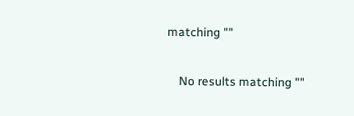matching ""

    No results matching ""